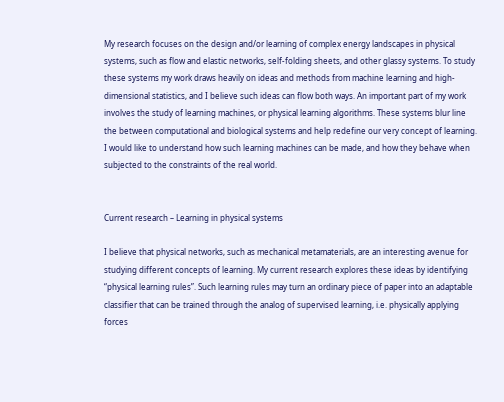My research focuses on the design and/or learning of complex energy landscapes in physical systems, such as flow and elastic networks, self-folding sheets, and other glassy systems. To study these systems my work draws heavily on ideas and methods from machine learning and high-dimensional statistics, and I believe such ideas can flow both ways. An important part of my work involves the study of learning machines, or physical learning algorithms. These systems blur line the between computational and biological systems and help redefine our very concept of learning. I would like to understand how such learning machines can be made, and how they behave when subjected to the constraints of the real world.


Current research – Learning in physical systems

I believe that physical networks, such as mechanical metamaterials, are an interesting avenue for studying different concepts of learning. My current research explores these ideas by identifying “physical learning rules”. Such learning rules may turn an ordinary piece of paper into an adaptable classifier that can be trained through the analog of supervised learning, i.e. physically applying forces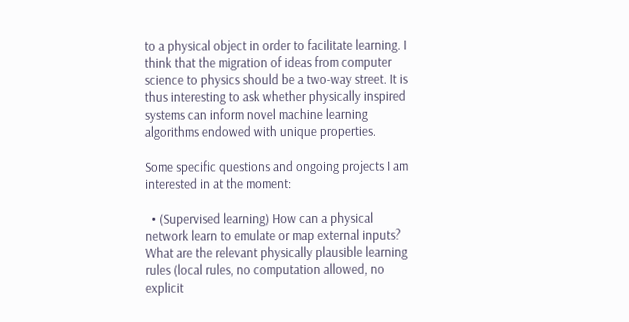to a physical object in order to facilitate learning. I think that the migration of ideas from computer science to physics should be a two-way street. It is thus interesting to ask whether physically inspired systems can inform novel machine learning algorithms endowed with unique properties.

Some specific questions and ongoing projects I am interested in at the moment:

  • (Supervised learning) How can a physical network learn to emulate or map external inputs? What are the relevant physically plausible learning rules (local rules, no computation allowed, no explicit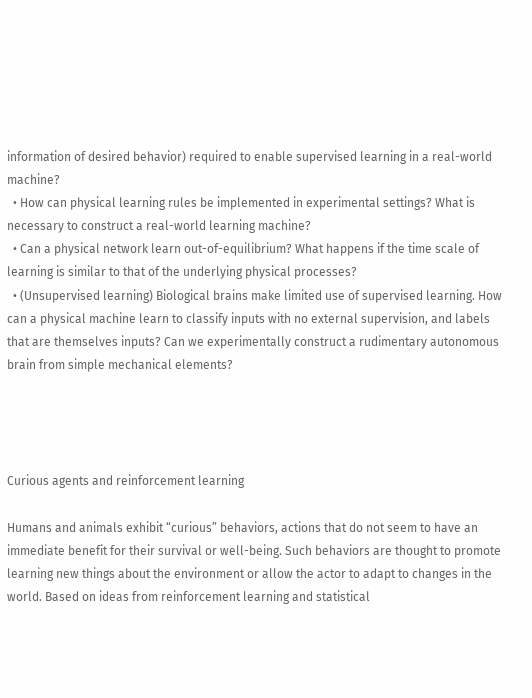information of desired behavior) required to enable supervised learning in a real-world machine?
  • How can physical learning rules be implemented in experimental settings? What is necessary to construct a real-world learning machine?
  • Can a physical network learn out-of-equilibrium? What happens if the time scale of learning is similar to that of the underlying physical processes?
  • (Unsupervised learning) Biological brains make limited use of supervised learning. How can a physical machine learn to classify inputs with no external supervision, and labels that are themselves inputs? Can we experimentally construct a rudimentary autonomous brain from simple mechanical elements?




Curious agents and reinforcement learning

Humans and animals exhibit “curious” behaviors, actions that do not seem to have an immediate benefit for their survival or well-being. Such behaviors are thought to promote learning new things about the environment or allow the actor to adapt to changes in the world. Based on ideas from reinforcement learning and statistical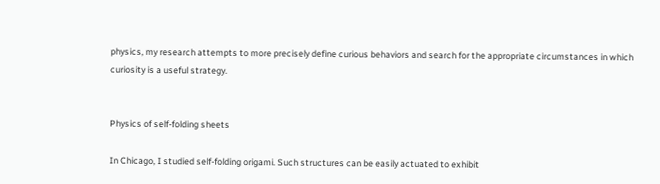physics, my research attempts to more precisely define curious behaviors and search for the appropriate circumstances in which curiosity is a useful strategy.


Physics of self-folding sheets

In Chicago, I studied self-folding origami. Such structures can be easily actuated to exhibit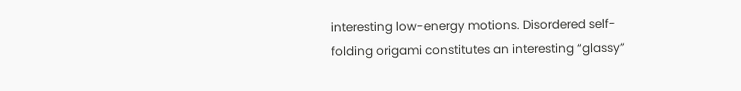interesting low-energy motions. Disordered self-folding origami constitutes an interesting “glassy”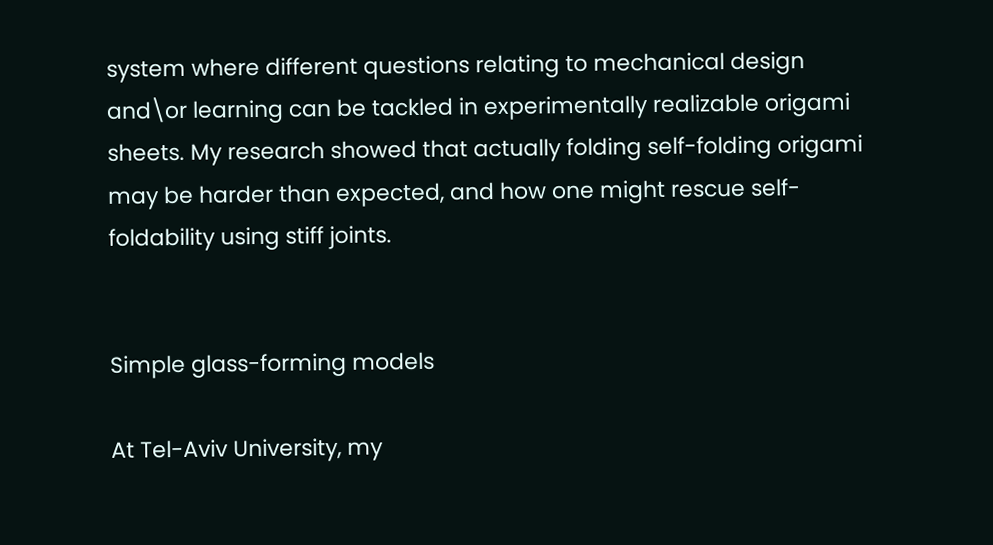system where different questions relating to mechanical design and\or learning can be tackled in experimentally realizable origami sheets. My research showed that actually folding self-folding origami may be harder than expected, and how one might rescue self-foldability using stiff joints.


Simple glass-forming models

At Tel-Aviv University, my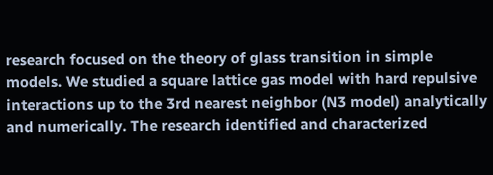research focused on the theory of glass transition in simple models. We studied a square lattice gas model with hard repulsive interactions up to the 3rd nearest neighbor (N3 model) analytically and numerically. The research identified and characterized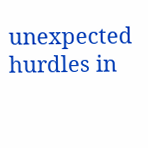unexpected hurdles in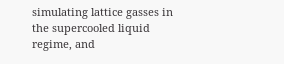simulating lattice gasses in the supercooled liquid regime, and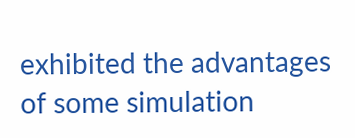exhibited the advantages of some simulation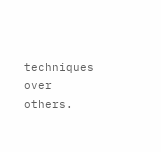techniques over others.